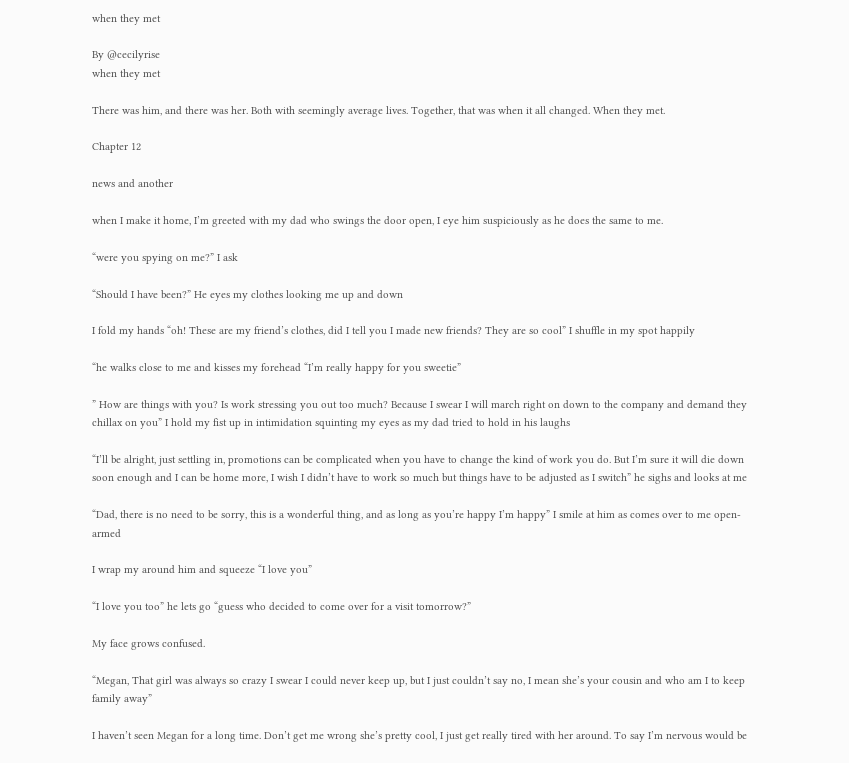when they met

By @cecilyrise
when they met

There was him, and there was her. Both with seemingly average lives. Together, that was when it all changed. When they met.

Chapter 12

news and another

when I make it home, I’m greeted with my dad who swings the door open, I eye him suspiciously as he does the same to me.

“were you spying on me?” I ask

“Should I have been?” He eyes my clothes looking me up and down

I fold my hands “oh! These are my friend’s clothes, did I tell you I made new friends? They are so cool” I shuffle in my spot happily

“he walks close to me and kisses my forehead “I’m really happy for you sweetie”

” How are things with you? Is work stressing you out too much? Because I swear I will march right on down to the company and demand they chillax on you” I hold my fist up in intimidation squinting my eyes as my dad tried to hold in his laughs

“I’ll be alright, just settling in, promotions can be complicated when you have to change the kind of work you do. But I’m sure it will die down soon enough and I can be home more, I wish I didn’t have to work so much but things have to be adjusted as I switch” he sighs and looks at me

“Dad, there is no need to be sorry, this is a wonderful thing, and as long as you’re happy I’m happy” I smile at him as comes over to me open-armed

I wrap my around him and squeeze “I love you”

“I love you too” he lets go “guess who decided to come over for a visit tomorrow?”

My face grows confused.

“Megan, That girl was always so crazy I swear I could never keep up, but I just couldn’t say no, I mean she’s your cousin and who am I to keep family away”

I haven’t seen Megan for a long time. Don’t get me wrong she’s pretty cool, I just get really tired with her around. To say I’m nervous would be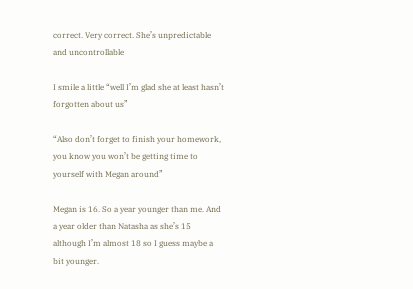correct. Very correct. She’s unpredictable and uncontrollable

I smile a little “well I’m glad she at least hasn’t forgotten about us”

“Also don’t forget to finish your homework, you know you won’t be getting time to yourself with Megan around”

Megan is 16. So a year younger than me. And a year older than Natasha as she’s 15 although I’m almost 18 so I guess maybe a bit younger.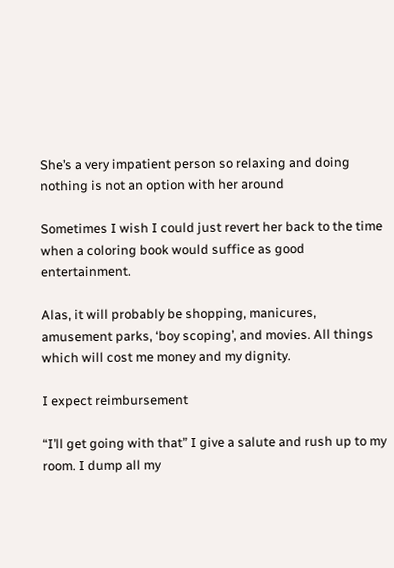She’s a very impatient person so relaxing and doing nothing is not an option with her around

Sometimes I wish I could just revert her back to the time when a coloring book would suffice as good entertainment.

Alas, it will probably be shopping, manicures, amusement parks, ‘boy scoping’, and movies. All things which will cost me money and my dignity.

I expect reimbursement

“I’ll get going with that” I give a salute and rush up to my room. I dump all my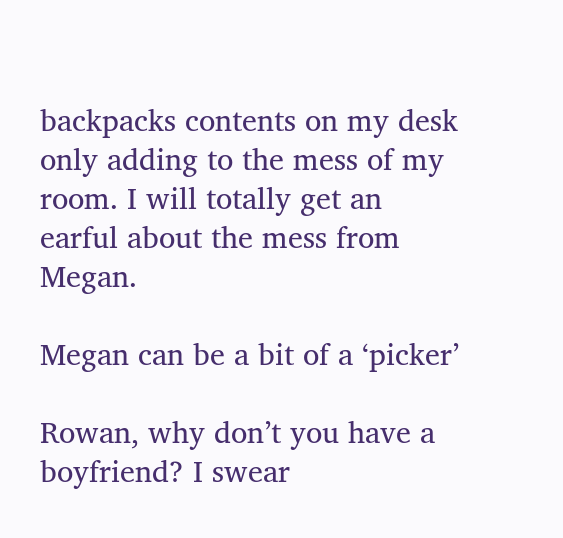backpacks contents on my desk only adding to the mess of my room. I will totally get an earful about the mess from Megan.

Megan can be a bit of a ‘picker’

Rowan, why don’t you have a boyfriend? I swear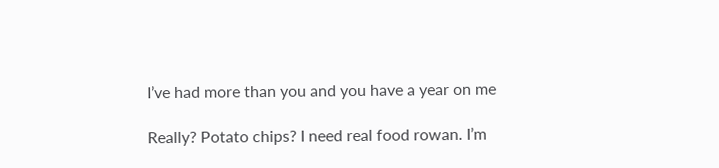I’ve had more than you and you have a year on me

Really? Potato chips? I need real food rowan. I’m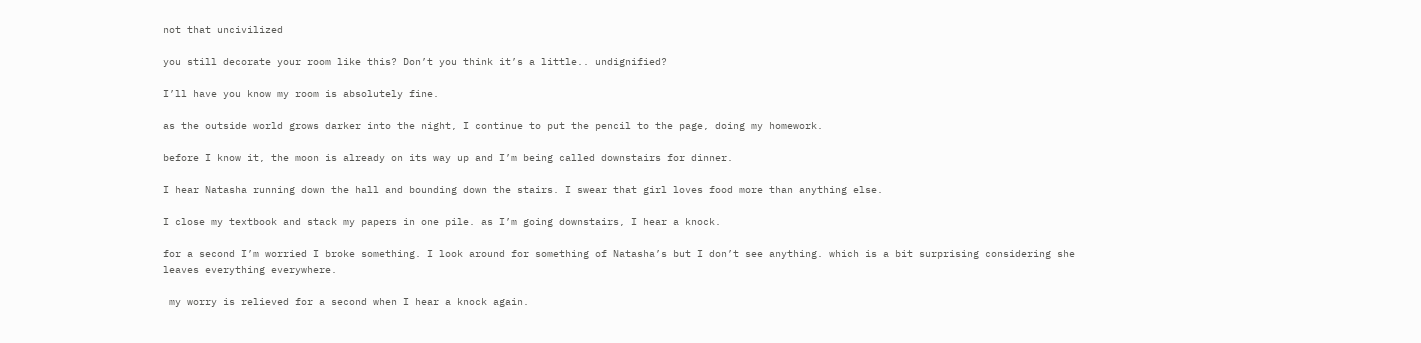not that uncivilized

you still decorate your room like this? Don’t you think it’s a little.. undignified?

I’ll have you know my room is absolutely fine.

as the outside world grows darker into the night, I continue to put the pencil to the page, doing my homework.

before I know it, the moon is already on its way up and I’m being called downstairs for dinner.

I hear Natasha running down the hall and bounding down the stairs. I swear that girl loves food more than anything else.

I close my textbook and stack my papers in one pile. as I’m going downstairs, I hear a knock.

for a second I’m worried I broke something. I look around for something of Natasha’s but I don’t see anything. which is a bit surprising considering she leaves everything everywhere.

 my worry is relieved for a second when I hear a knock again.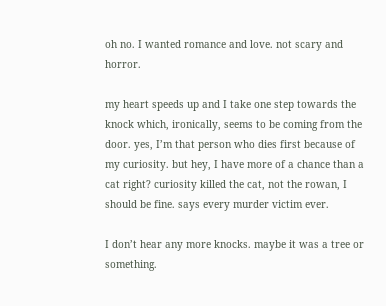oh no. I wanted romance and love. not scary and horror.

my heart speeds up and I take one step towards the knock which, ironically, seems to be coming from the door. yes, I’m that person who dies first because of my curiosity. but hey, I have more of a chance than a cat right? curiosity killed the cat, not the rowan, I should be fine. says every murder victim ever.

I don’t hear any more knocks. maybe it was a tree or something.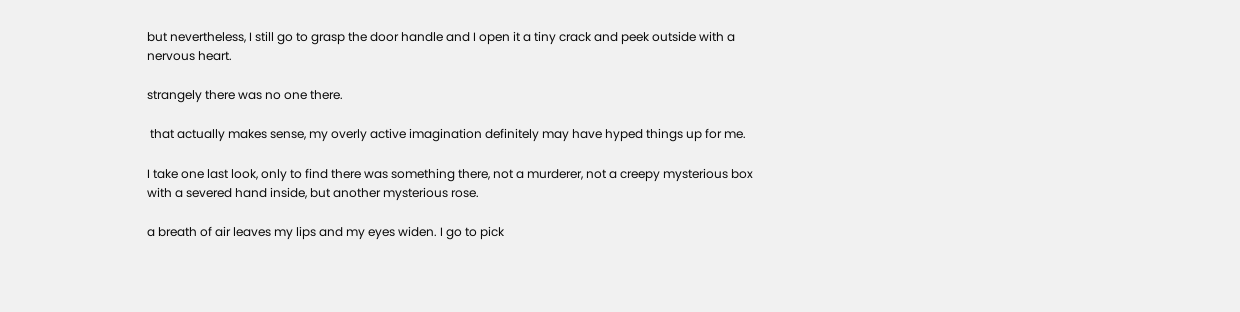but nevertheless, I still go to grasp the door handle and I open it a tiny crack and peek outside with a nervous heart.

strangely there was no one there.

 that actually makes sense, my overly active imagination definitely may have hyped things up for me.

I take one last look, only to find there was something there, not a murderer, not a creepy mysterious box with a severed hand inside, but another mysterious rose.

a breath of air leaves my lips and my eyes widen. I go to pick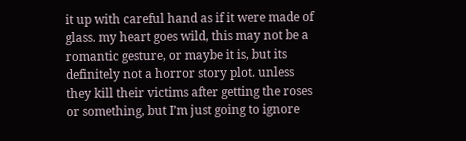it up with careful hand as if it were made of glass. my heart goes wild, this may not be a romantic gesture, or maybe it is, but its definitely not a horror story plot. unless they kill their victims after getting the roses or something, but I’m just going to ignore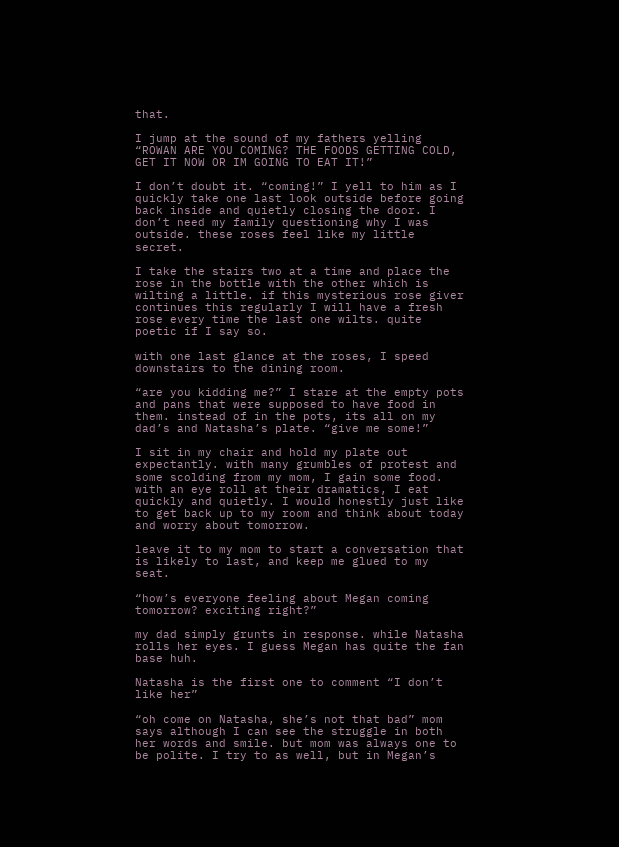that.

I jump at the sound of my fathers yelling “ROWAN ARE YOU COMING? THE FOODS GETTING COLD, GET IT NOW OR IM GOING TO EAT IT!”

I don’t doubt it. “coming!” I yell to him as I quickly take one last look outside before going back inside and quietly closing the door. I don’t need my family questioning why I was outside. these roses feel like my little secret.

I take the stairs two at a time and place the rose in the bottle with the other which is wilting a little. if this mysterious rose giver continues this regularly I will have a fresh rose every time the last one wilts. quite poetic if I say so.

with one last glance at the roses, I speed downstairs to the dining room.

“are you kidding me?” I stare at the empty pots and pans that were supposed to have food in them. instead of in the pots, its all on my dad’s and Natasha’s plate. “give me some!”

I sit in my chair and hold my plate out expectantly. with many grumbles of protest and some scolding from my mom, I gain some food. with an eye roll at their dramatics, I eat quickly and quietly. I would honestly just like to get back up to my room and think about today and worry about tomorrow.

leave it to my mom to start a conversation that is likely to last, and keep me glued to my seat.

“how’s everyone feeling about Megan coming tomorrow? exciting right?”

my dad simply grunts in response. while Natasha rolls her eyes. I guess Megan has quite the fan base huh.

Natasha is the first one to comment “I don’t like her”

“oh come on Natasha, she’s not that bad” mom says although I can see the struggle in both her words and smile. but mom was always one to be polite. I try to as well, but in Megan’s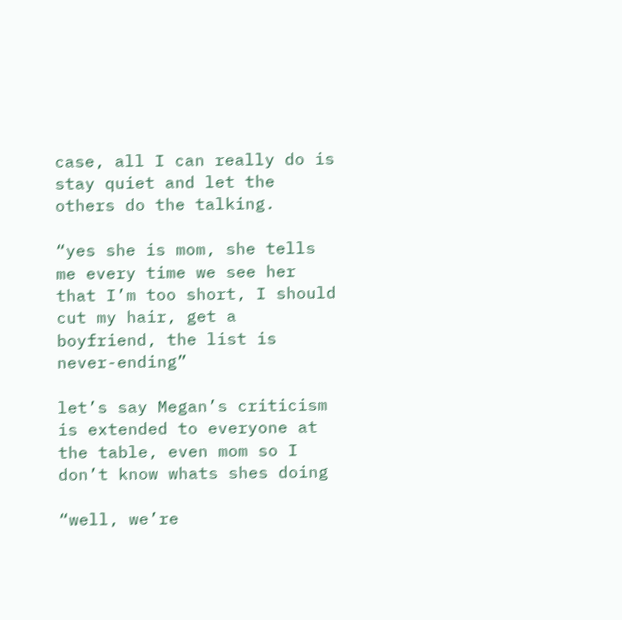case, all I can really do is stay quiet and let the others do the talking.

“yes she is mom, she tells me every time we see her that I’m too short, I should cut my hair, get a boyfriend, the list is never-ending”

let’s say Megan’s criticism is extended to everyone at the table, even mom so I don’t know whats shes doing

“well, we’re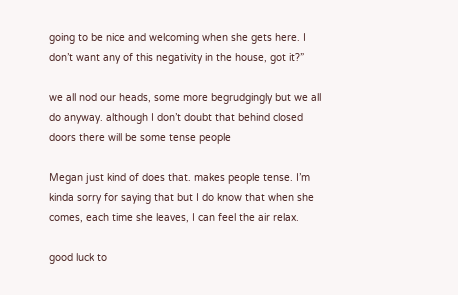going to be nice and welcoming when she gets here. I don’t want any of this negativity in the house, got it?”

we all nod our heads, some more begrudgingly but we all do anyway. although I don’t doubt that behind closed doors there will be some tense people

Megan just kind of does that. makes people tense. I’m kinda sorry for saying that but I do know that when she comes, each time she leaves, I can feel the air relax.

good luck to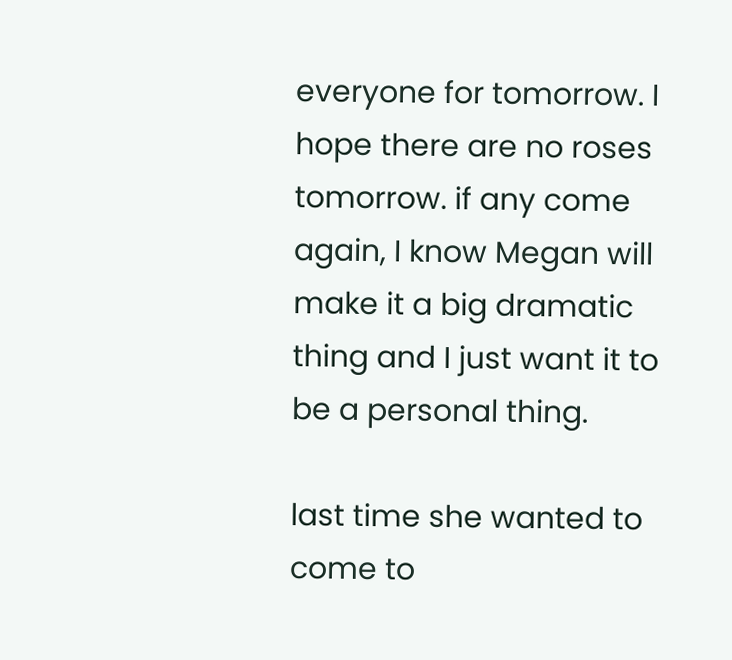everyone for tomorrow. I hope there are no roses tomorrow. if any come again, I know Megan will make it a big dramatic thing and I just want it to be a personal thing.

last time she wanted to come to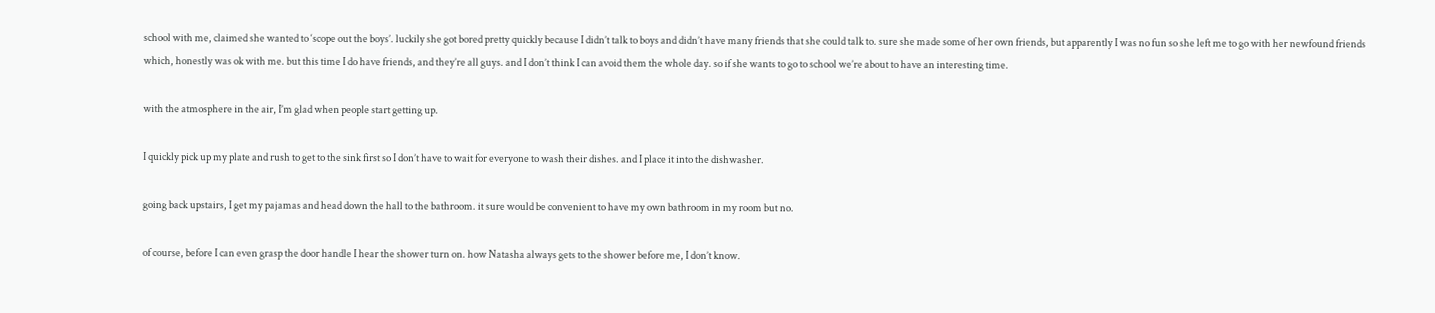school with me, claimed she wanted to ‘scope out the boys’. luckily she got bored pretty quickly because I didn’t talk to boys and didn’t have many friends that she could talk to. sure she made some of her own friends, but apparently I was no fun so she left me to go with her newfound friends which, honestly was ok with me. but this time I do have friends, and they’re all guys. and I don’t think I can avoid them the whole day. so if she wants to go to school we’re about to have an interesting time.

with the atmosphere in the air, I’m glad when people start getting up.

I quickly pick up my plate and rush to get to the sink first so I don’t have to wait for everyone to wash their dishes. and I place it into the dishwasher.

going back upstairs, I get my pajamas and head down the hall to the bathroom. it sure would be convenient to have my own bathroom in my room but no.

of course, before I can even grasp the door handle I hear the shower turn on. how Natasha always gets to the shower before me, I don’t know.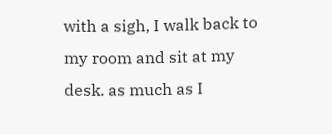with a sigh, I walk back to my room and sit at my desk. as much as I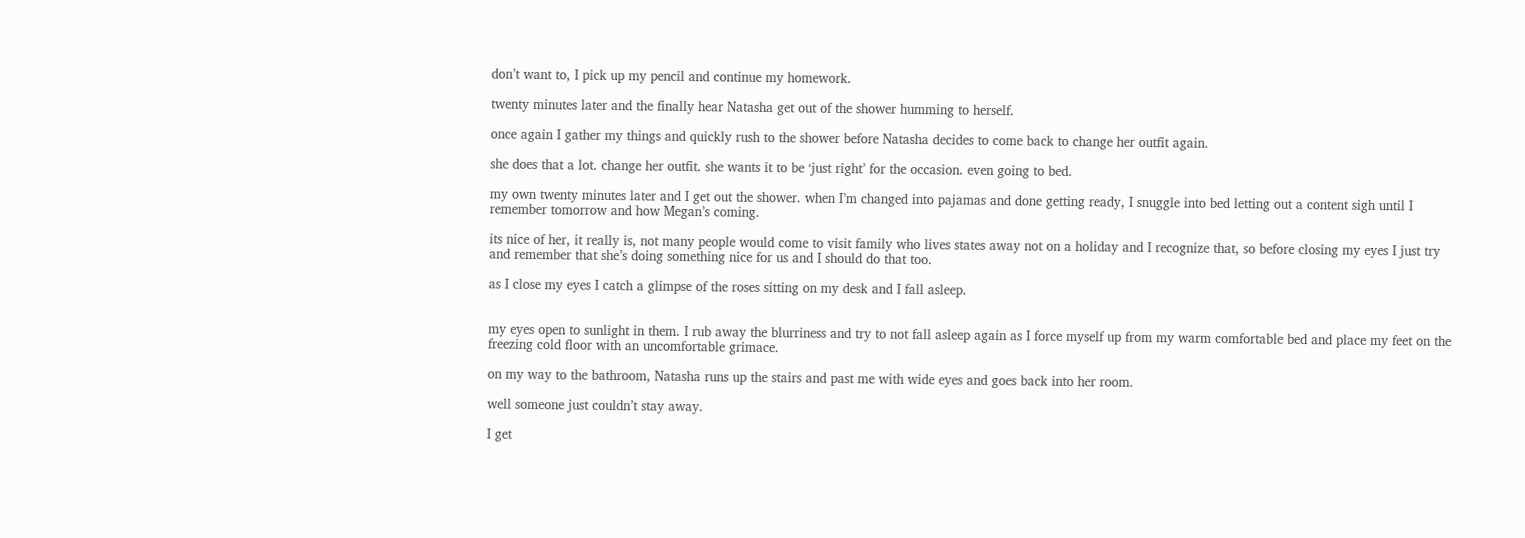don’t want to, I pick up my pencil and continue my homework.

twenty minutes later and the finally hear Natasha get out of the shower humming to herself.

once again I gather my things and quickly rush to the shower before Natasha decides to come back to change her outfit again.

she does that a lot. change her outfit. she wants it to be ‘just right’ for the occasion. even going to bed.

my own twenty minutes later and I get out the shower. when I’m changed into pajamas and done getting ready, I snuggle into bed letting out a content sigh until I remember tomorrow and how Megan’s coming.

its nice of her, it really is, not many people would come to visit family who lives states away not on a holiday and I recognize that, so before closing my eyes I just try and remember that she’s doing something nice for us and I should do that too.

as I close my eyes I catch a glimpse of the roses sitting on my desk and I fall asleep.


my eyes open to sunlight in them. I rub away the blurriness and try to not fall asleep again as I force myself up from my warm comfortable bed and place my feet on the freezing cold floor with an uncomfortable grimace.

on my way to the bathroom, Natasha runs up the stairs and past me with wide eyes and goes back into her room.

well someone just couldn’t stay away.

I get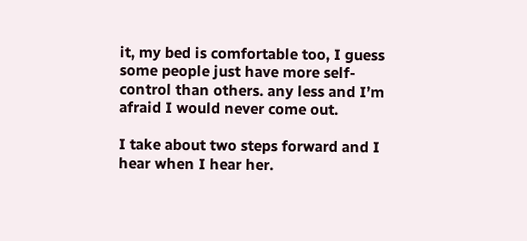it, my bed is comfortable too, I guess some people just have more self-control than others. any less and I’m afraid I would never come out.

I take about two steps forward and I hear when I hear her.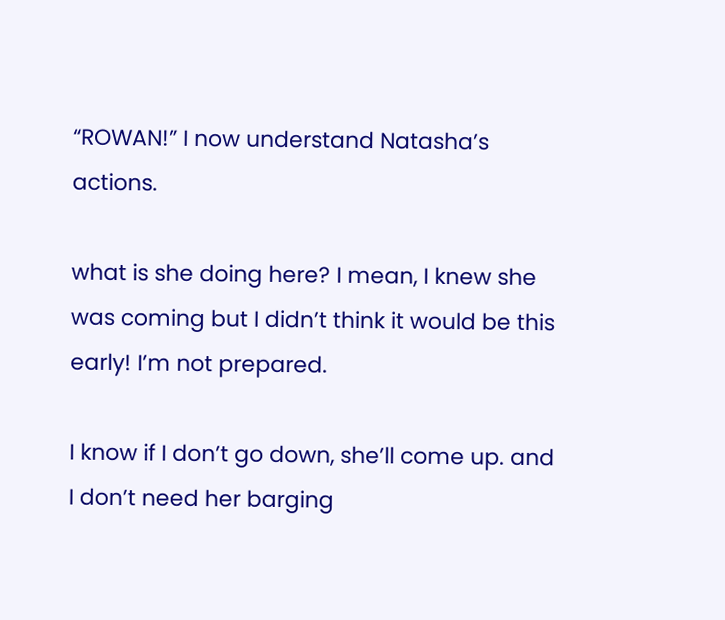“ROWAN!” I now understand Natasha’s actions.

what is she doing here? I mean, I knew she was coming but I didn’t think it would be this early! I’m not prepared.

I know if I don’t go down, she’ll come up. and I don’t need her barging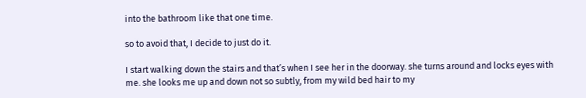into the bathroom like that one time.

so to avoid that, I decide to just do it.

I start walking down the stairs and that’s when I see her in the doorway. she turns around and locks eyes with me. she looks me up and down not so subtly, from my wild bed hair to my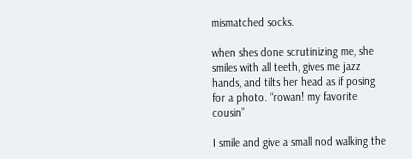mismatched socks.

when shes done scrutinizing me, she smiles with all teeth, gives me jazz hands, and tilts her head as if posing for a photo. “rowan! my favorite cousin”

I smile and give a small nod walking the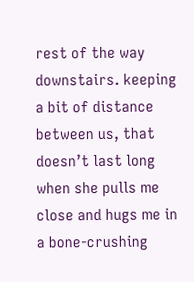rest of the way downstairs. keeping a bit of distance between us, that doesn’t last long when she pulls me close and hugs me in a bone-crushing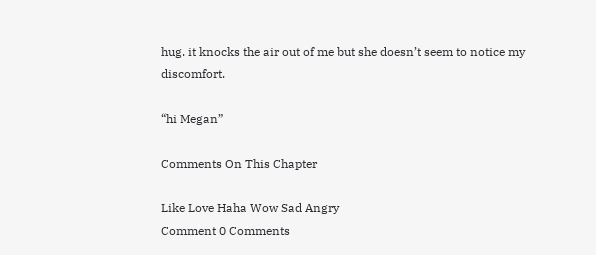hug. it knocks the air out of me but she doesn’t seem to notice my discomfort.

“hi Megan”

Comments On This Chapter

Like Love Haha Wow Sad Angry
Comment 0 Comments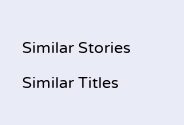Similar Stories

Similar Titles